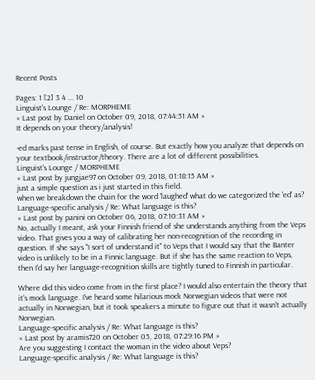Recent Posts

Pages: 1 [2] 3 4 ... 10
Linguist's Lounge / Re: MORPHEME
« Last post by Daniel on October 09, 2018, 07:44:51 AM »
It depends on your theory/analysis!

-ed marks past tense in English, of course. But exactly how you analyze that depends on your textbook/instructor/theory. There are a lot of different possibilities.
Linguist's Lounge / MORPHEME
« Last post by jungjae97 on October 09, 2018, 01:18:15 AM »
just a simple question as i just started in this field.
when we breakdown the chain for the word 'laughed' what do we categorized the 'ed' as?
Language-specific analysis / Re: What language is this?
« Last post by panini on October 06, 2018, 07:10:31 AM »
No, actually I meant, ask your Finnish friend of she understands anything from the Veps video. That gives you a way of calibrating her non-recognition of the recording in question. If she says "I sort of understand it" to Veps that I would say that the Banter video is unlikely to be in a Finnic language. But if she has the same reaction to Veps, then I'd say her language-recognition skills are tightly tuned to Finnish in particular.

Where did this video come from in the first place? I would also entertain the theory that it's mock language. I've heard some hilarious mock Norwegian videos that were not actually in Norwegian, but it took speakers a minute to figure out that it wasn't actually Norwegian.
Language-specific analysis / Re: What language is this?
« Last post by aramis720 on October 05, 2018, 07:29:16 PM »
Are you suggesting I contact the woman in the video about Veps?
Language-specific analysis / Re: What language is this?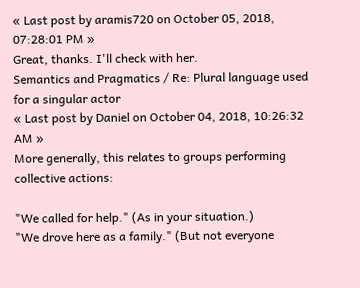« Last post by aramis720 on October 05, 2018, 07:28:01 PM »
Great, thanks. I'll check with her.
Semantics and Pragmatics / Re: Plural language used for a singular actor
« Last post by Daniel on October 04, 2018, 10:26:32 AM »
More generally, this relates to groups performing collective actions:

"We called for help." (As in your situation.)
"We drove here as a family." (But not everyone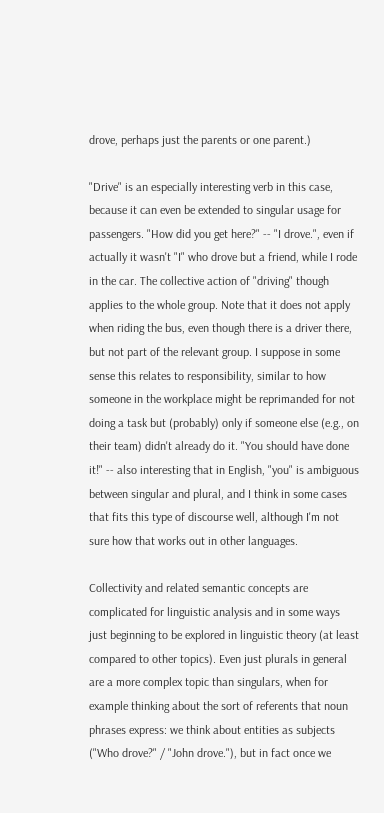drove, perhaps just the parents or one parent.)

"Drive" is an especially interesting verb in this case, because it can even be extended to singular usage for passengers. "How did you get here?" -- "I drove.", even if actually it wasn't "I" who drove but a friend, while I rode in the car. The collective action of "driving" though applies to the whole group. Note that it does not apply when riding the bus, even though there is a driver there, but not part of the relevant group. I suppose in some sense this relates to responsibility, similar to how someone in the workplace might be reprimanded for not doing a task but (probably) only if someone else (e.g., on their team) didn't already do it. "You should have done it!" -- also interesting that in English, "you" is ambiguous between singular and plural, and I think in some cases that fits this type of discourse well, although I'm not sure how that works out in other languages.

Collectivity and related semantic concepts are complicated for linguistic analysis and in some ways just beginning to be explored in linguistic theory (at least compared to other topics). Even just plurals in general are a more complex topic than singulars, when for example thinking about the sort of referents that noun phrases express: we think about entities as subjects ("Who drove?" / "John drove."), but in fact once we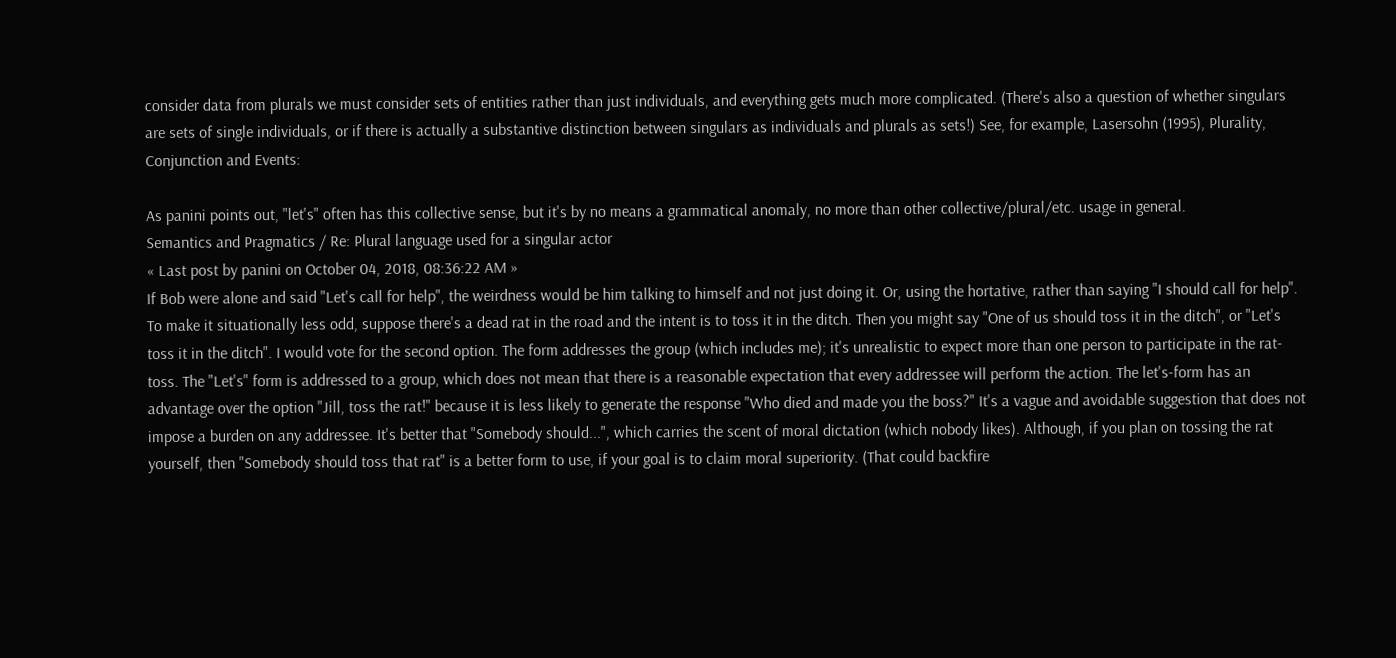consider data from plurals we must consider sets of entities rather than just individuals, and everything gets much more complicated. (There's also a question of whether singulars are sets of single individuals, or if there is actually a substantive distinction between singulars as individuals and plurals as sets!) See, for example, Lasersohn (1995), Plurality, Conjunction and Events:

As panini points out, "let's" often has this collective sense, but it's by no means a grammatical anomaly, no more than other collective/plural/etc. usage in general.
Semantics and Pragmatics / Re: Plural language used for a singular actor
« Last post by panini on October 04, 2018, 08:36:22 AM »
If Bob were alone and said "Let's call for help", the weirdness would be him talking to himself and not just doing it. Or, using the hortative, rather than saying "I should call for help". To make it situationally less odd, suppose there's a dead rat in the road and the intent is to toss it in the ditch. Then you might say "One of us should toss it in the ditch", or "Let's toss it in the ditch". I would vote for the second option. The form addresses the group (which includes me); it's unrealistic to expect more than one person to participate in the rat-toss. The "Let's" form is addressed to a group, which does not mean that there is a reasonable expectation that every addressee will perform the action. The let's-form has an advantage over the option "Jill, toss the rat!" because it is less likely to generate the response "Who died and made you the boss?" It's a vague and avoidable suggestion that does not impose a burden on any addressee. It's better that "Somebody should...", which carries the scent of moral dictation (which nobody likes). Although, if you plan on tossing the rat yourself, then "Somebody should toss that rat" is a better form to use, if your goal is to claim moral superiority. (That could backfire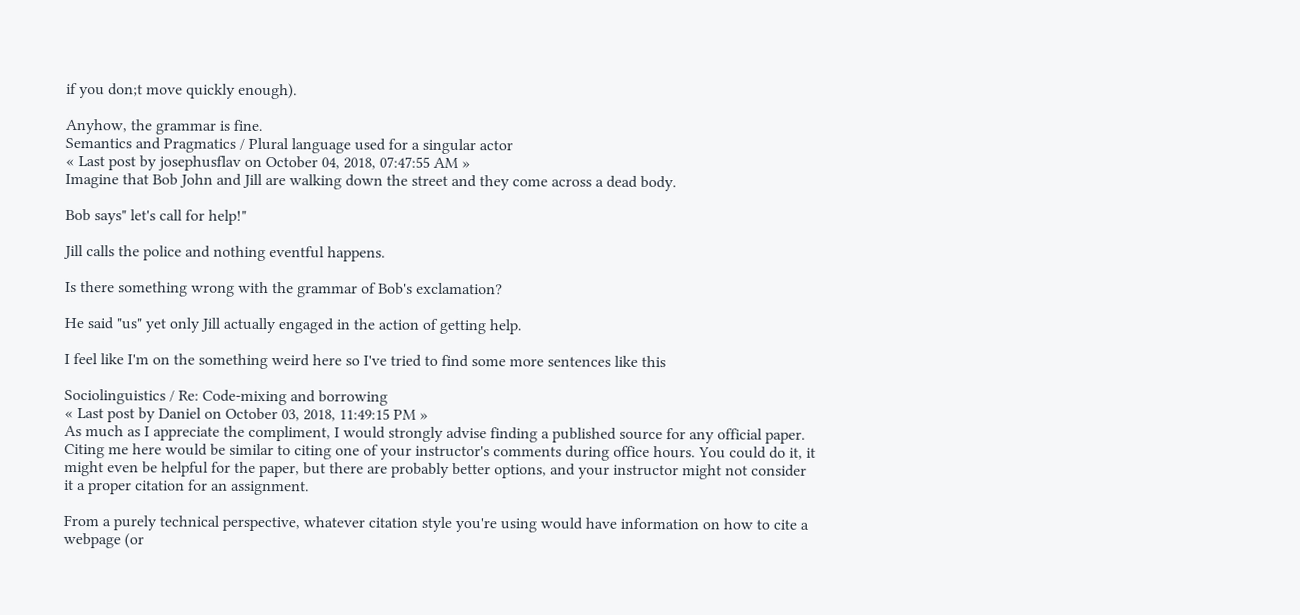if you don;t move quickly enough).

Anyhow, the grammar is fine.
Semantics and Pragmatics / Plural language used for a singular actor
« Last post by josephusflav on October 04, 2018, 07:47:55 AM »
Imagine that Bob John and Jill are walking down the street and they come across a dead body.

Bob says" let's call for help!"

Jill calls the police and nothing eventful happens.

Is there something wrong with the grammar of Bob's exclamation?

He said "us" yet only Jill actually engaged in the action of getting help.

I feel like I'm on the something weird here so I've tried to find some more sentences like this

Sociolinguistics / Re: Code-mixing and borrowing
« Last post by Daniel on October 03, 2018, 11:49:15 PM »
As much as I appreciate the compliment, I would strongly advise finding a published source for any official paper. Citing me here would be similar to citing one of your instructor's comments during office hours. You could do it, it might even be helpful for the paper, but there are probably better options, and your instructor might not consider it a proper citation for an assignment.

From a purely technical perspective, whatever citation style you're using would have information on how to cite a webpage (or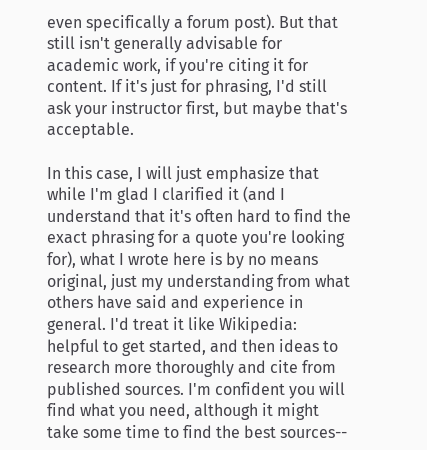even specifically a forum post). But that still isn't generally advisable for academic work, if you're citing it for content. If it's just for phrasing, I'd still ask your instructor first, but maybe that's acceptable.

In this case, I will just emphasize that while I'm glad I clarified it (and I understand that it's often hard to find the exact phrasing for a quote you're looking for), what I wrote here is by no means original, just my understanding from what others have said and experience in general. I'd treat it like Wikipedia: helpful to get started, and then ideas to research more thoroughly and cite from published sources. I'm confident you will find what you need, although it might take some time to find the best sources--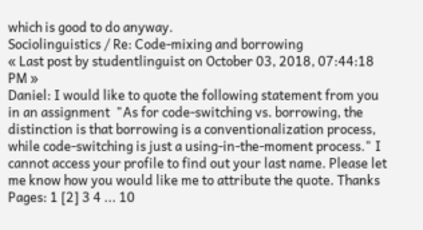which is good to do anyway.
Sociolinguistics / Re: Code-mixing and borrowing
« Last post by studentlinguist on October 03, 2018, 07:44:18 PM »
Daniel: I would like to quote the following statement from you in an assignment  "As for code-switching vs. borrowing, the distinction is that borrowing is a conventionalization process, while code-switching is just a using-in-the-moment process." I cannot access your profile to find out your last name. Please let me know how you would like me to attribute the quote. Thanks
Pages: 1 [2] 3 4 ... 10